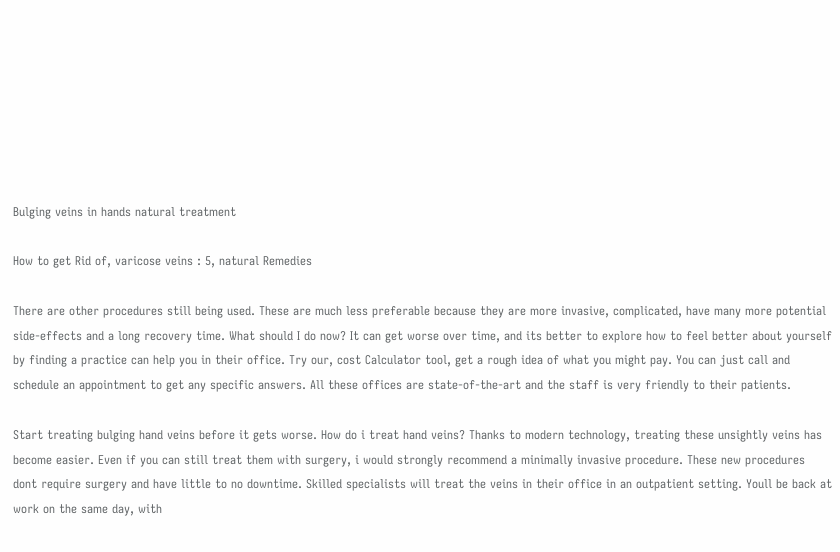Bulging veins in hands natural treatment

How to get Rid of, varicose veins : 5, natural Remedies

There are other procedures still being used. These are much less preferable because they are more invasive, complicated, have many more potential side-effects and a long recovery time. What should I do now? It can get worse over time, and its better to explore how to feel better about yourself by finding a practice can help you in their office. Try our, cost Calculator tool, get a rough idea of what you might pay. You can just call and schedule an appointment to get any specific answers. All these offices are state-of-the-art and the staff is very friendly to their patients.

Start treating bulging hand veins before it gets worse. How do i treat hand veins? Thanks to modern technology, treating these unsightly veins has become easier. Even if you can still treat them with surgery, i would strongly recommend a minimally invasive procedure. These new procedures dont require surgery and have little to no downtime. Skilled specialists will treat the veins in their office in an outpatient setting. Youll be back at work on the same day, with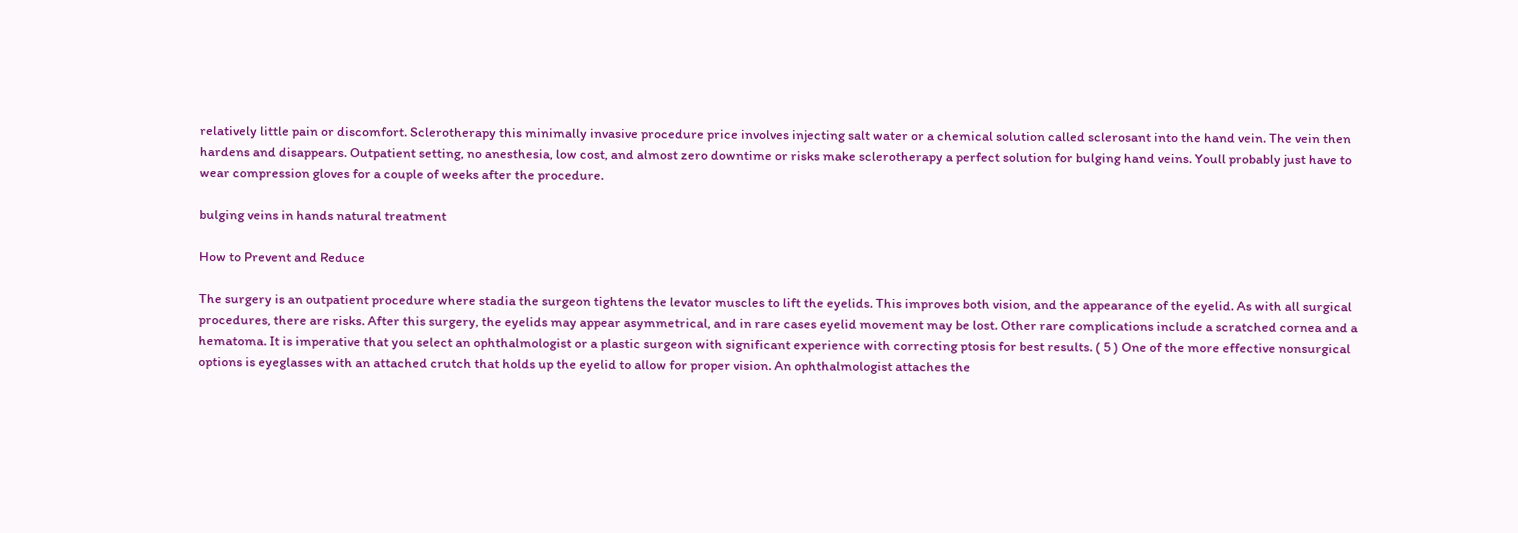relatively little pain or discomfort. Sclerotherapy this minimally invasive procedure price involves injecting salt water or a chemical solution called sclerosant into the hand vein. The vein then hardens and disappears. Outpatient setting, no anesthesia, low cost, and almost zero downtime or risks make sclerotherapy a perfect solution for bulging hand veins. Youll probably just have to wear compression gloves for a couple of weeks after the procedure.

bulging veins in hands natural treatment

How to Prevent and Reduce

The surgery is an outpatient procedure where stadia the surgeon tightens the levator muscles to lift the eyelids. This improves both vision, and the appearance of the eyelid. As with all surgical procedures, there are risks. After this surgery, the eyelids may appear asymmetrical, and in rare cases eyelid movement may be lost. Other rare complications include a scratched cornea and a hematoma. It is imperative that you select an ophthalmologist or a plastic surgeon with significant experience with correcting ptosis for best results. ( 5 ) One of the more effective nonsurgical options is eyeglasses with an attached crutch that holds up the eyelid to allow for proper vision. An ophthalmologist attaches the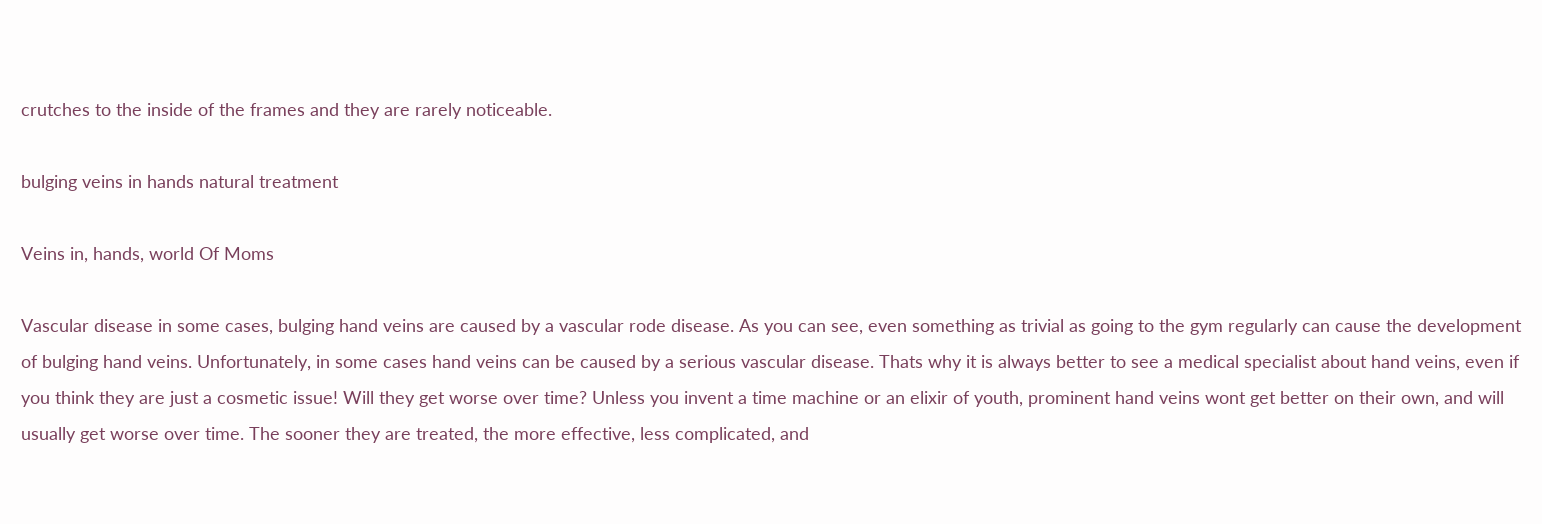crutches to the inside of the frames and they are rarely noticeable.

bulging veins in hands natural treatment

Veins in, hands, world Of Moms

Vascular disease in some cases, bulging hand veins are caused by a vascular rode disease. As you can see, even something as trivial as going to the gym regularly can cause the development of bulging hand veins. Unfortunately, in some cases hand veins can be caused by a serious vascular disease. Thats why it is always better to see a medical specialist about hand veins, even if you think they are just a cosmetic issue! Will they get worse over time? Unless you invent a time machine or an elixir of youth, prominent hand veins wont get better on their own, and will usually get worse over time. The sooner they are treated, the more effective, less complicated, and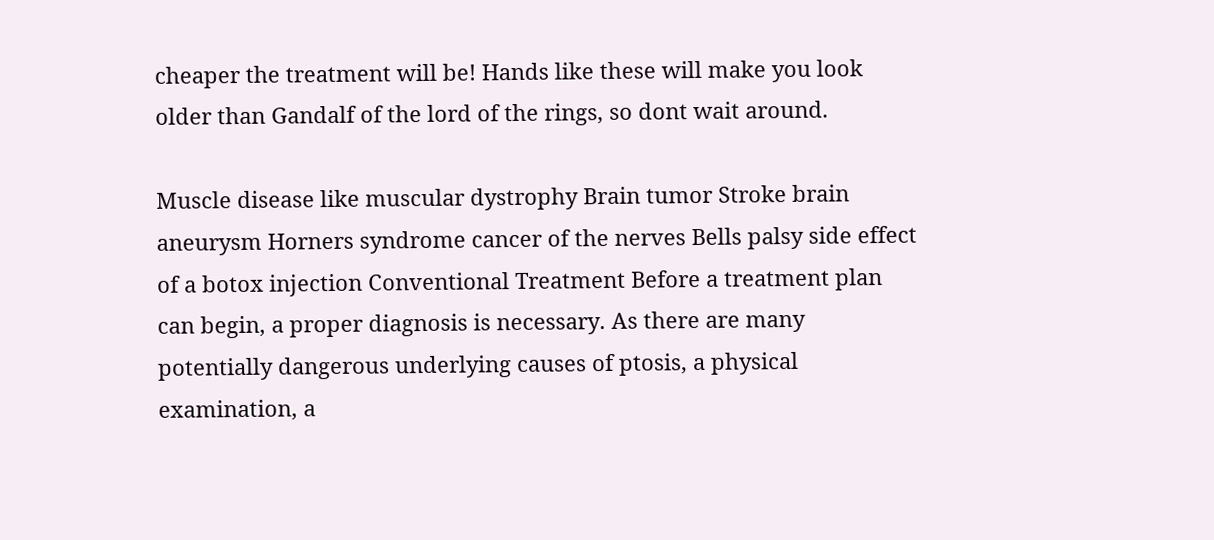cheaper the treatment will be! Hands like these will make you look older than Gandalf of the lord of the rings, so dont wait around.

Muscle disease like muscular dystrophy Brain tumor Stroke brain aneurysm Horners syndrome cancer of the nerves Bells palsy side effect of a botox injection Conventional Treatment Before a treatment plan can begin, a proper diagnosis is necessary. As there are many potentially dangerous underlying causes of ptosis, a physical examination, a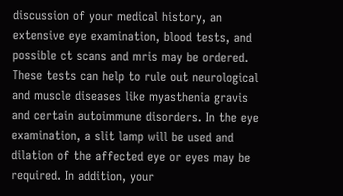discussion of your medical history, an extensive eye examination, blood tests, and possible ct scans and mris may be ordered. These tests can help to rule out neurological and muscle diseases like myasthenia gravis and certain autoimmune disorders. In the eye examination, a slit lamp will be used and dilation of the affected eye or eyes may be required. In addition, your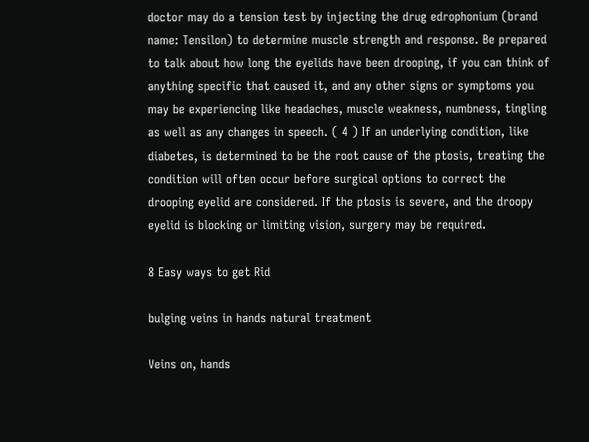doctor may do a tension test by injecting the drug edrophonium (brand name: Tensilon) to determine muscle strength and response. Be prepared to talk about how long the eyelids have been drooping, if you can think of anything specific that caused it, and any other signs or symptoms you may be experiencing like headaches, muscle weakness, numbness, tingling as well as any changes in speech. ( 4 ) If an underlying condition, like diabetes, is determined to be the root cause of the ptosis, treating the condition will often occur before surgical options to correct the drooping eyelid are considered. If the ptosis is severe, and the droopy eyelid is blocking or limiting vision, surgery may be required.

8 Easy ways to get Rid

bulging veins in hands natural treatment

Veins on, hands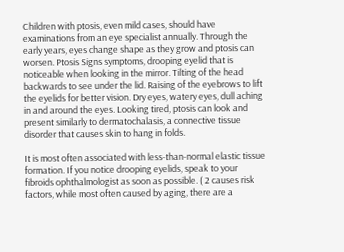Children with ptosis, even mild cases, should have examinations from an eye specialist annually. Through the early years, eyes change shape as they grow and ptosis can worsen. Ptosis Signs symptoms, drooping eyelid that is noticeable when looking in the mirror. Tilting of the head backwards to see under the lid. Raising of the eyebrows to lift the eyelids for better vision. Dry eyes, watery eyes, dull aching in and around the eyes. Looking tired, ptosis can look and present similarly to dermatochalasis, a connective tissue disorder that causes skin to hang in folds.

It is most often associated with less-than-normal elastic tissue formation. If you notice drooping eyelids, speak to your fibroids ophthalmologist as soon as possible. ( 2 causes risk factors, while most often caused by aging, there are a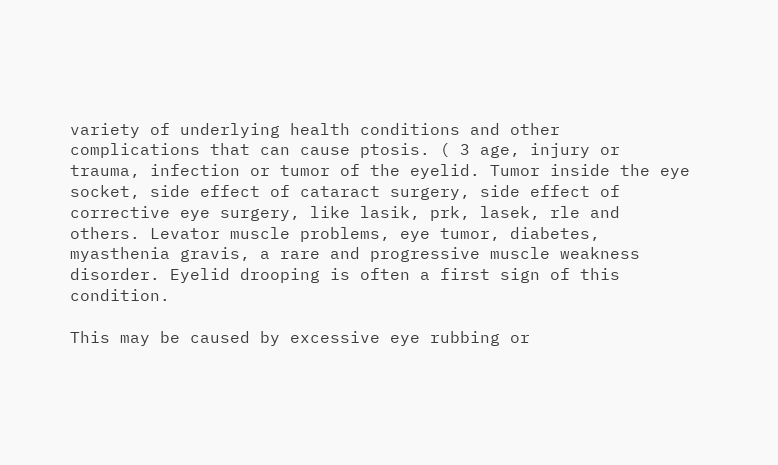variety of underlying health conditions and other complications that can cause ptosis. ( 3 age, injury or trauma, infection or tumor of the eyelid. Tumor inside the eye socket, side effect of cataract surgery, side effect of corrective eye surgery, like lasik, prk, lasek, rle and others. Levator muscle problems, eye tumor, diabetes, myasthenia gravis, a rare and progressive muscle weakness disorder. Eyelid drooping is often a first sign of this condition.

This may be caused by excessive eye rubbing or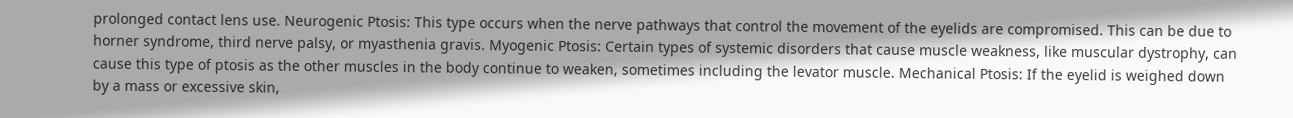prolonged contact lens use. Neurogenic Ptosis: This type occurs when the nerve pathways that control the movement of the eyelids are compromised. This can be due to horner syndrome, third nerve palsy, or myasthenia gravis. Myogenic Ptosis: Certain types of systemic disorders that cause muscle weakness, like muscular dystrophy, can cause this type of ptosis as the other muscles in the body continue to weaken, sometimes including the levator muscle. Mechanical Ptosis: If the eyelid is weighed down by a mass or excessive skin,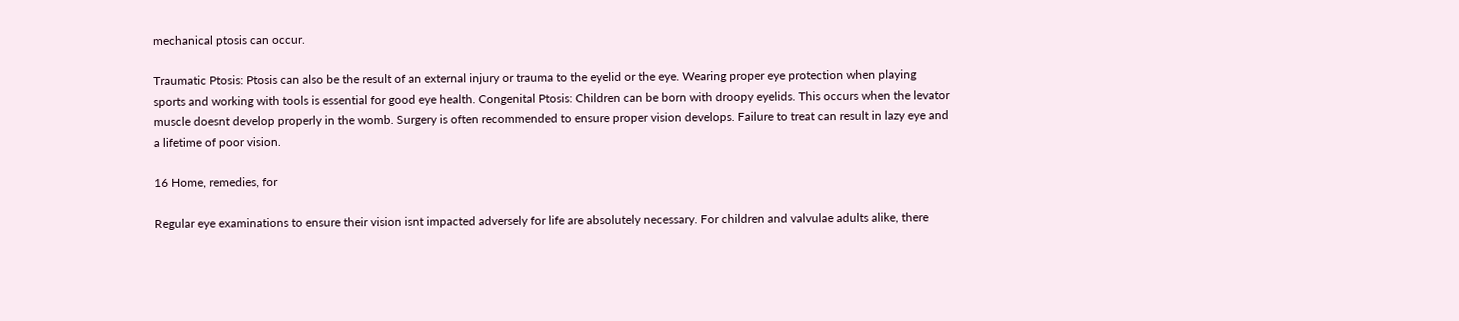mechanical ptosis can occur.

Traumatic Ptosis: Ptosis can also be the result of an external injury or trauma to the eyelid or the eye. Wearing proper eye protection when playing sports and working with tools is essential for good eye health. Congenital Ptosis: Children can be born with droopy eyelids. This occurs when the levator muscle doesnt develop properly in the womb. Surgery is often recommended to ensure proper vision develops. Failure to treat can result in lazy eye and a lifetime of poor vision.

16 Home, remedies, for

Regular eye examinations to ensure their vision isnt impacted adversely for life are absolutely necessary. For children and valvulae adults alike, there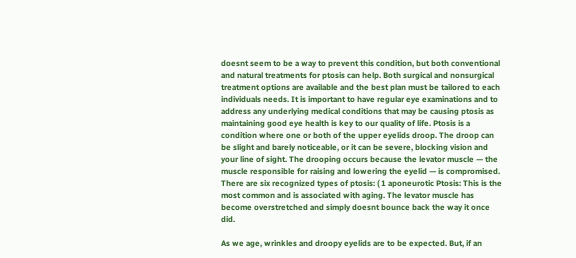doesnt seem to be a way to prevent this condition, but both conventional and natural treatments for ptosis can help. Both surgical and nonsurgical treatment options are available and the best plan must be tailored to each individuals needs. It is important to have regular eye examinations and to address any underlying medical conditions that may be causing ptosis as maintaining good eye health is key to our quality of life. Ptosis is a condition where one or both of the upper eyelids droop. The droop can be slight and barely noticeable, or it can be severe, blocking vision and your line of sight. The drooping occurs because the levator muscle — the muscle responsible for raising and lowering the eyelid — is compromised. There are six recognized types of ptosis: ( 1 aponeurotic Ptosis: This is the most common and is associated with aging. The levator muscle has become overstretched and simply doesnt bounce back the way it once did.

As we age, wrinkles and droopy eyelids are to be expected. But, if an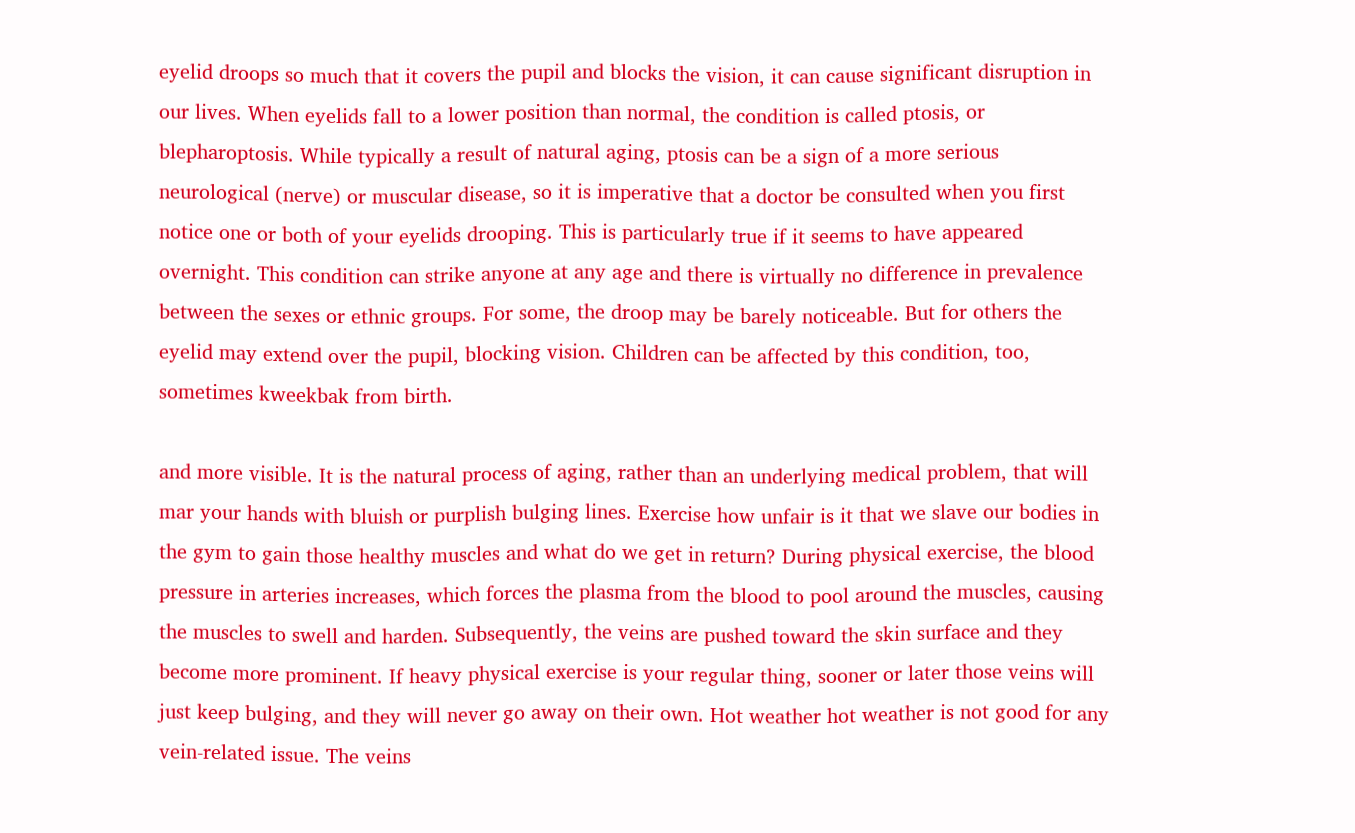eyelid droops so much that it covers the pupil and blocks the vision, it can cause significant disruption in our lives. When eyelids fall to a lower position than normal, the condition is called ptosis, or blepharoptosis. While typically a result of natural aging, ptosis can be a sign of a more serious neurological (nerve) or muscular disease, so it is imperative that a doctor be consulted when you first notice one or both of your eyelids drooping. This is particularly true if it seems to have appeared overnight. This condition can strike anyone at any age and there is virtually no difference in prevalence between the sexes or ethnic groups. For some, the droop may be barely noticeable. But for others the eyelid may extend over the pupil, blocking vision. Children can be affected by this condition, too, sometimes kweekbak from birth.

and more visible. It is the natural process of aging, rather than an underlying medical problem, that will mar your hands with bluish or purplish bulging lines. Exercise how unfair is it that we slave our bodies in the gym to gain those healthy muscles and what do we get in return? During physical exercise, the blood pressure in arteries increases, which forces the plasma from the blood to pool around the muscles, causing the muscles to swell and harden. Subsequently, the veins are pushed toward the skin surface and they become more prominent. If heavy physical exercise is your regular thing, sooner or later those veins will just keep bulging, and they will never go away on their own. Hot weather hot weather is not good for any vein-related issue. The veins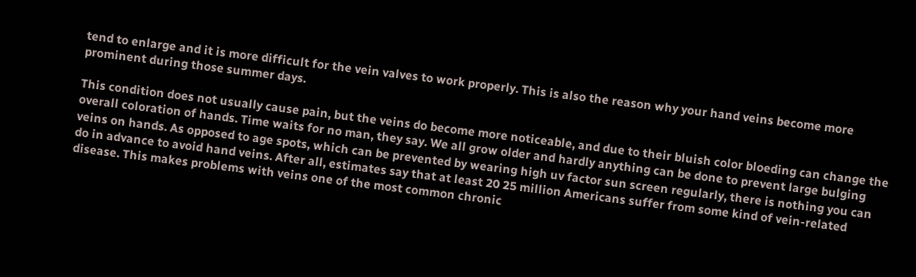tend to enlarge and it is more difficult for the vein valves to work properly. This is also the reason why your hand veins become more prominent during those summer days.

This condition does not usually cause pain, but the veins do become more noticeable, and due to their bluish color bloeding can change the overall coloration of hands. Time waits for no man, they say. We all grow older and hardly anything can be done to prevent large bulging veins on hands. As opposed to age spots, which can be prevented by wearing high uv factor sun screen regularly, there is nothing you can do in advance to avoid hand veins. After all, estimates say that at least 20 25 million Americans suffer from some kind of vein-related disease. This makes problems with veins one of the most common chronic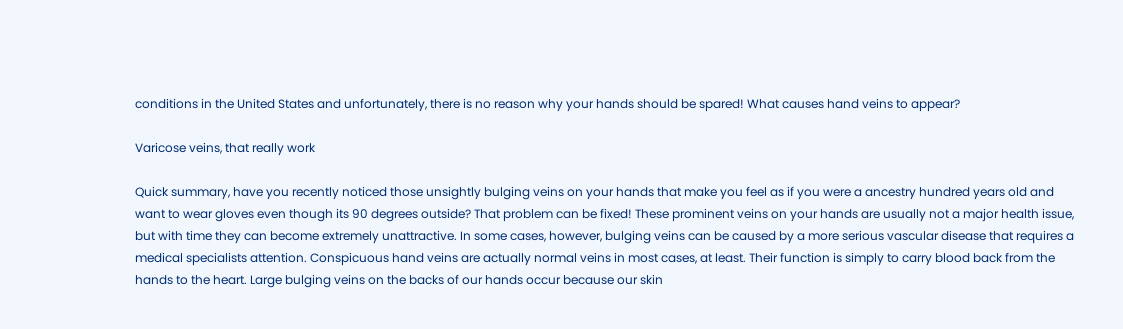conditions in the United States and unfortunately, there is no reason why your hands should be spared! What causes hand veins to appear?

Varicose veins, that really work

Quick summary, have you recently noticed those unsightly bulging veins on your hands that make you feel as if you were a ancestry hundred years old and want to wear gloves even though its 90 degrees outside? That problem can be fixed! These prominent veins on your hands are usually not a major health issue, but with time they can become extremely unattractive. In some cases, however, bulging veins can be caused by a more serious vascular disease that requires a medical specialists attention. Conspicuous hand veins are actually normal veins in most cases, at least. Their function is simply to carry blood back from the hands to the heart. Large bulging veins on the backs of our hands occur because our skin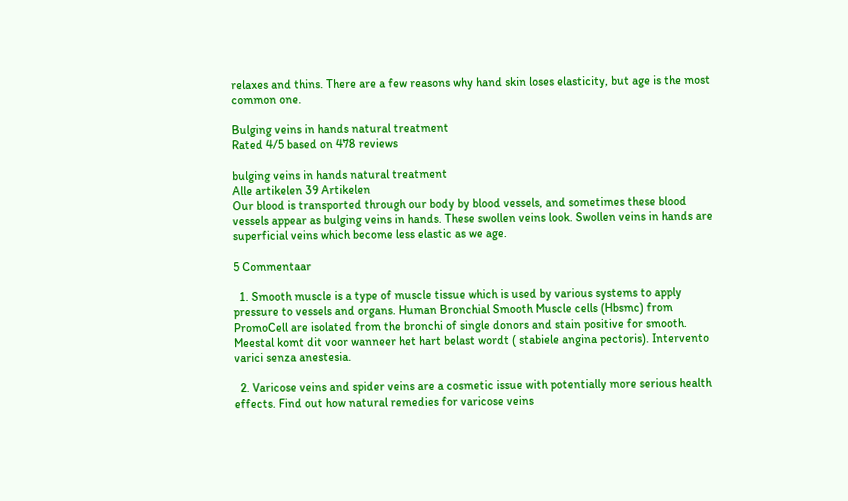relaxes and thins. There are a few reasons why hand skin loses elasticity, but age is the most common one.

Bulging veins in hands natural treatment
Rated 4/5 based on 478 reviews

bulging veins in hands natural treatment
Alle artikelen 39 Artikelen
Our blood is transported through our body by blood vessels, and sometimes these blood vessels appear as bulging veins in hands. These swollen veins look. Swollen veins in hands are superficial veins which become less elastic as we age.

5 Commentaar

  1. Smooth muscle is a type of muscle tissue which is used by various systems to apply pressure to vessels and organs. Human Bronchial Smooth Muscle cells (Hbsmc) from PromoCell are isolated from the bronchi of single donors and stain positive for smooth. Meestal komt dit voor wanneer het hart belast wordt ( stabiele angina pectoris). Intervento varici senza anestesia.

  2. Varicose veins and spider veins are a cosmetic issue with potentially more serious health effects. Find out how natural remedies for varicose veins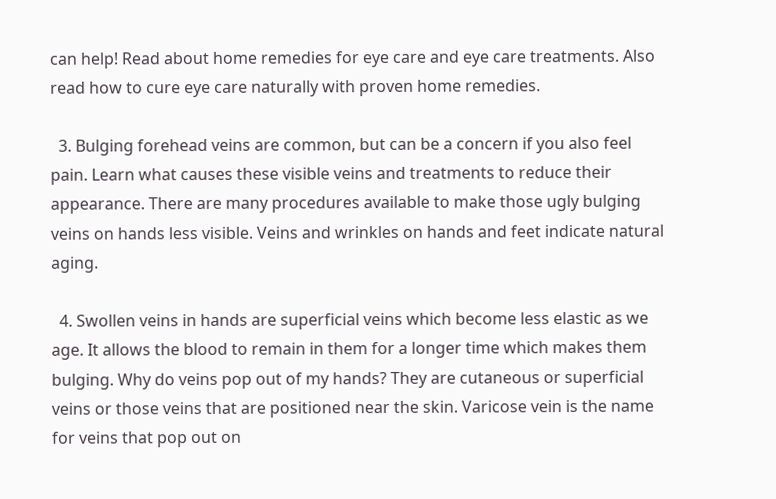can help! Read about home remedies for eye care and eye care treatments. Also read how to cure eye care naturally with proven home remedies.

  3. Bulging forehead veins are common, but can be a concern if you also feel pain. Learn what causes these visible veins and treatments to reduce their appearance. There are many procedures available to make those ugly bulging veins on hands less visible. Veins and wrinkles on hands and feet indicate natural aging.

  4. Swollen veins in hands are superficial veins which become less elastic as we age. It allows the blood to remain in them for a longer time which makes them bulging. Why do veins pop out of my hands? They are cutaneous or superficial veins or those veins that are positioned near the skin. Varicose vein is the name for veins that pop out on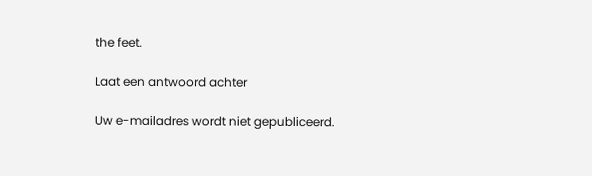the feet.

Laat een antwoord achter

Uw e-mailadres wordt niet gepubliceerd.